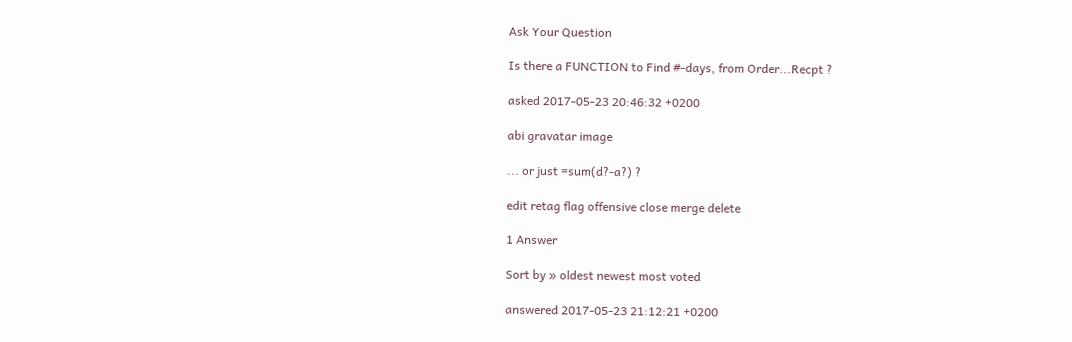Ask Your Question

Is there a FUNCTION to Find #-days, from Order...Recpt ?

asked 2017-05-23 20:46:32 +0200

abi gravatar image

... or just =sum(d?-a?) ?

edit retag flag offensive close merge delete

1 Answer

Sort by » oldest newest most voted

answered 2017-05-23 21:12:21 +0200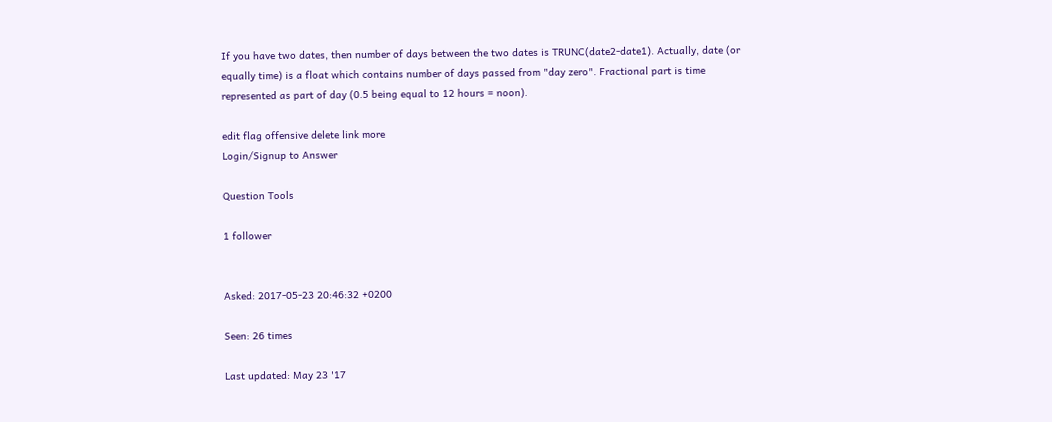If you have two dates, then number of days between the two dates is TRUNC(date2-date1). Actually, date (or equally time) is a float which contains number of days passed from "day zero". Fractional part is time represented as part of day (0.5 being equal to 12 hours = noon).

edit flag offensive delete link more
Login/Signup to Answer

Question Tools

1 follower


Asked: 2017-05-23 20:46:32 +0200

Seen: 26 times

Last updated: May 23 '17